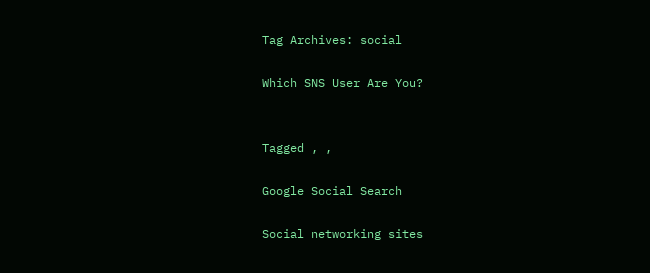Tag Archives: social

Which SNS User Are You?


Tagged , ,

Google Social Search

Social networking sites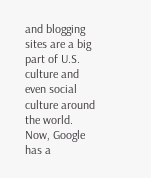and blogging sites are a big part of U.S. culture and even social culture around the world. Now, Google has a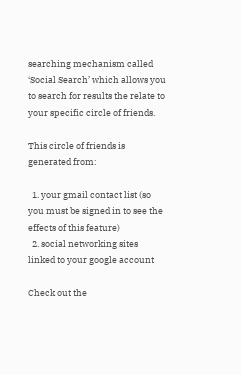searching mechanism called ‘Social Search’ which allows you to search for results the relate to your specific circle of friends.

This circle of friends is generated from:

  1. your gmail contact list (so you must be signed in to see the effects of this feature)
  2. social networking sites linked to your google account

Check out the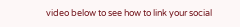video below to see how to link your social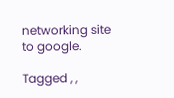networking site to google.

Tagged , ,